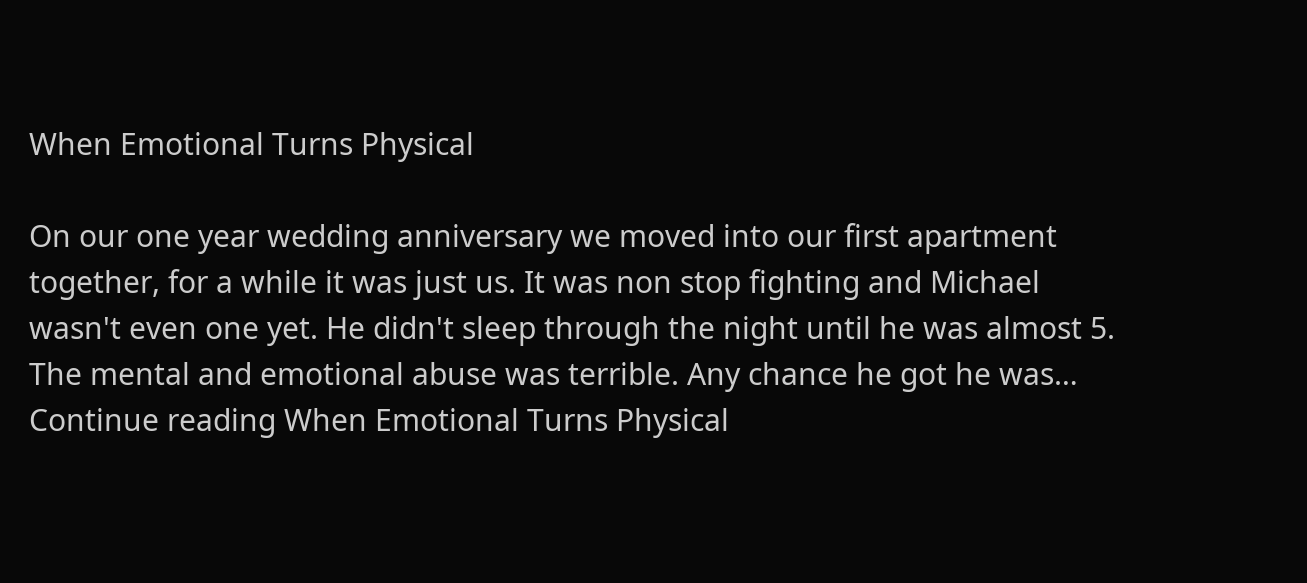When Emotional Turns Physical

On our one year wedding anniversary we moved into our first apartment together, for a while it was just us. It was non stop fighting and Michael wasn't even one yet. He didn't sleep through the night until he was almost 5. The mental and emotional abuse was terrible. Any chance he got he was… Continue reading When Emotional Turns Physical